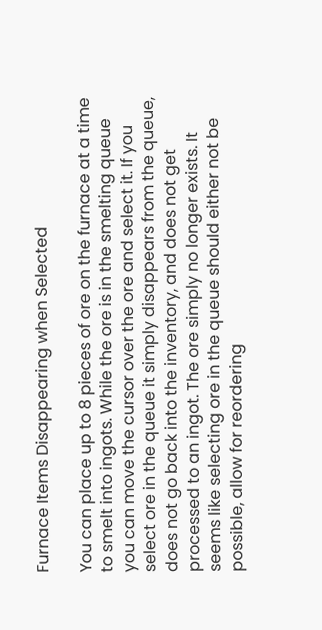Furnace Items Disappearing when Selected

You can place up to 8 pieces of ore on the furnace at a time to smelt into ingots. While the ore is in the smelting queue you can move the cursor over the ore and select it. If you select ore in the queue it simply disappears from the queue, does not go back into the inventory, and does not get processed to an ingot. The ore simply no longer exists. It seems like selecting ore in the queue should either not be possible, allow for reordering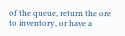of the queue, return the ore to inventory, or have a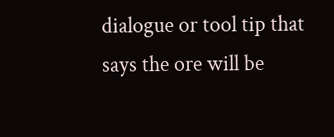dialogue or tool tip that says the ore will be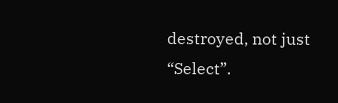destroyed, not just “Select”.